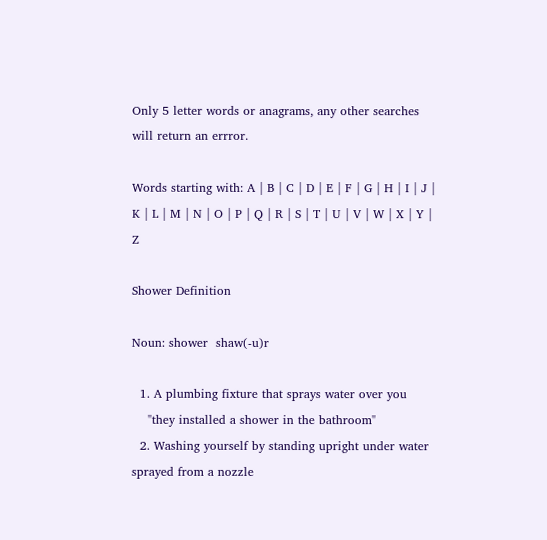Only 5 letter words or anagrams, any other searches will return an errror.

Words starting with: A | B | C | D | E | F | G | H | I | J | K | L | M | N | O | P | Q | R | S | T | U | V | W | X | Y | Z

Shower Definition

Noun: shower  shaw(-u)r

  1. A plumbing fixture that sprays water over you
    "they installed a shower in the bathroom"
  2. Washing yourself by standing upright under water sprayed from a nozzle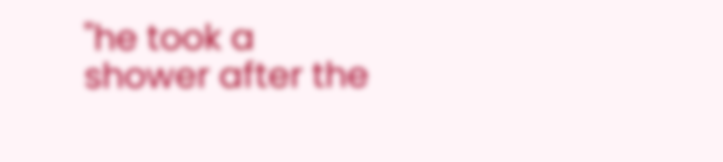"he took a shower after the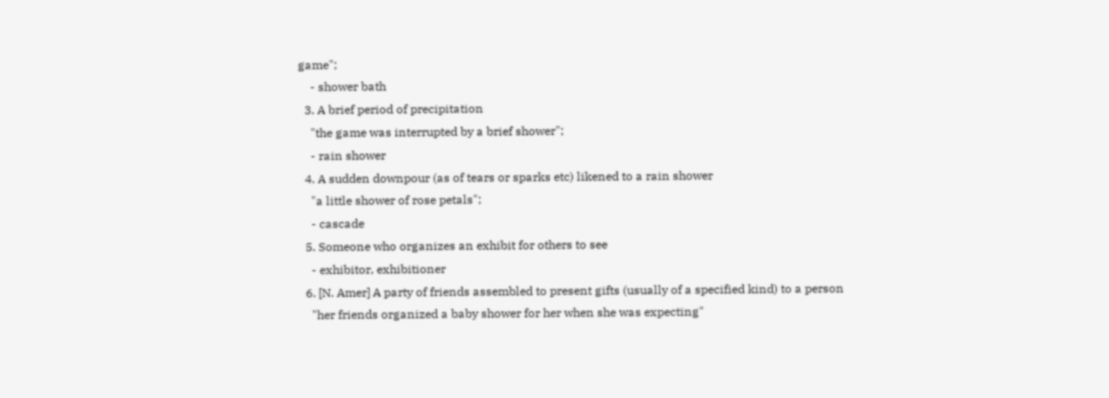game";
    - shower bath
  3. A brief period of precipitation
    "the game was interrupted by a brief shower";
    - rain shower
  4. A sudden downpour (as of tears or sparks etc) likened to a rain shower
    "a little shower of rose petals";
    - cascade
  5. Someone who organizes an exhibit for others to see
    - exhibitor, exhibitioner
  6. [N. Amer] A party of friends assembled to present gifts (usually of a specified kind) to a person
    "her friends organized a baby shower for her when she was expecting"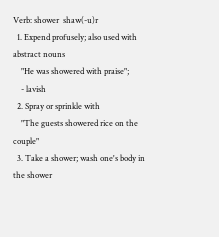Verb: shower  shaw(-u)r
  1. Expend profusely; also used with abstract nouns
    "He was showered with praise";
    - lavish
  2. Spray or sprinkle with
    "The guests showered rice on the couple"
  3. Take a shower; wash one's body in the shower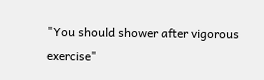"You should shower after vigorous exercise"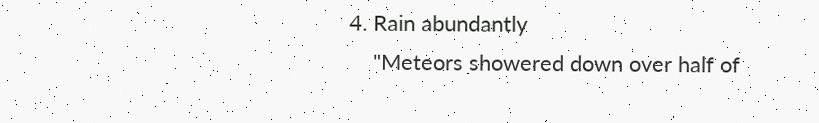4. Rain abundantly
    "Meteors showered down over half of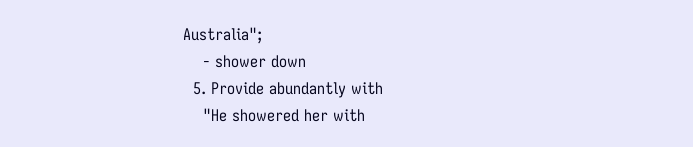Australia";
    - shower down
  5. Provide abundantly with
    "He showered her with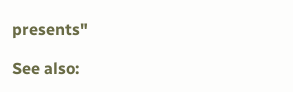presents"

See also: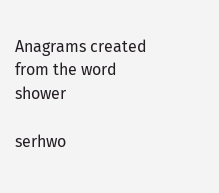Anagrams created from the word shower

serhwo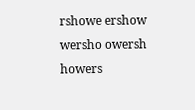rshowe ershow wersho owersh howers